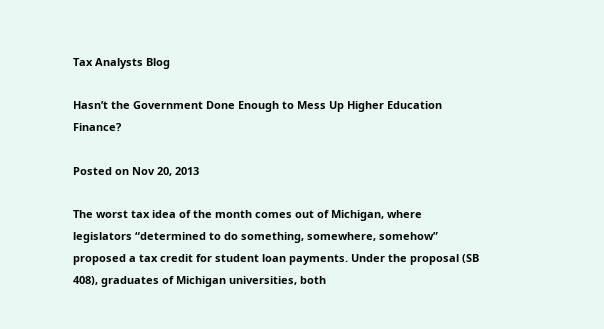Tax Analysts Blog

Hasn’t the Government Done Enough to Mess Up Higher Education Finance?

Posted on Nov 20, 2013

The worst tax idea of the month comes out of Michigan, where legislators “determined to do something, somewhere, somehow” proposed a tax credit for student loan payments. Under the proposal (SB 408), graduates of Michigan universities, both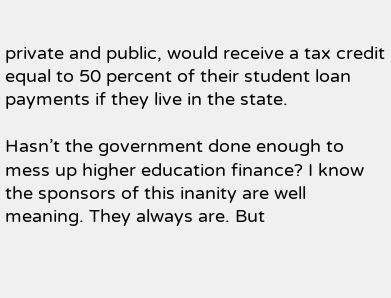private and public, would receive a tax credit equal to 50 percent of their student loan payments if they live in the state.

Hasn’t the government done enough to mess up higher education finance? I know the sponsors of this inanity are well meaning. They always are. But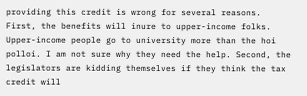providing this credit is wrong for several reasons. First, the benefits will inure to upper-income folks. Upper-income people go to university more than the hoi polloi. I am not sure why they need the help. Second, the legislators are kidding themselves if they think the tax credit will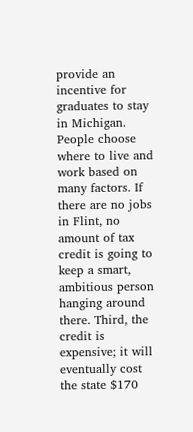provide an incentive for graduates to stay in Michigan. People choose where to live and work based on many factors. If there are no jobs in Flint, no amount of tax credit is going to keep a smart, ambitious person hanging around there. Third, the credit is expensive; it will eventually cost the state $170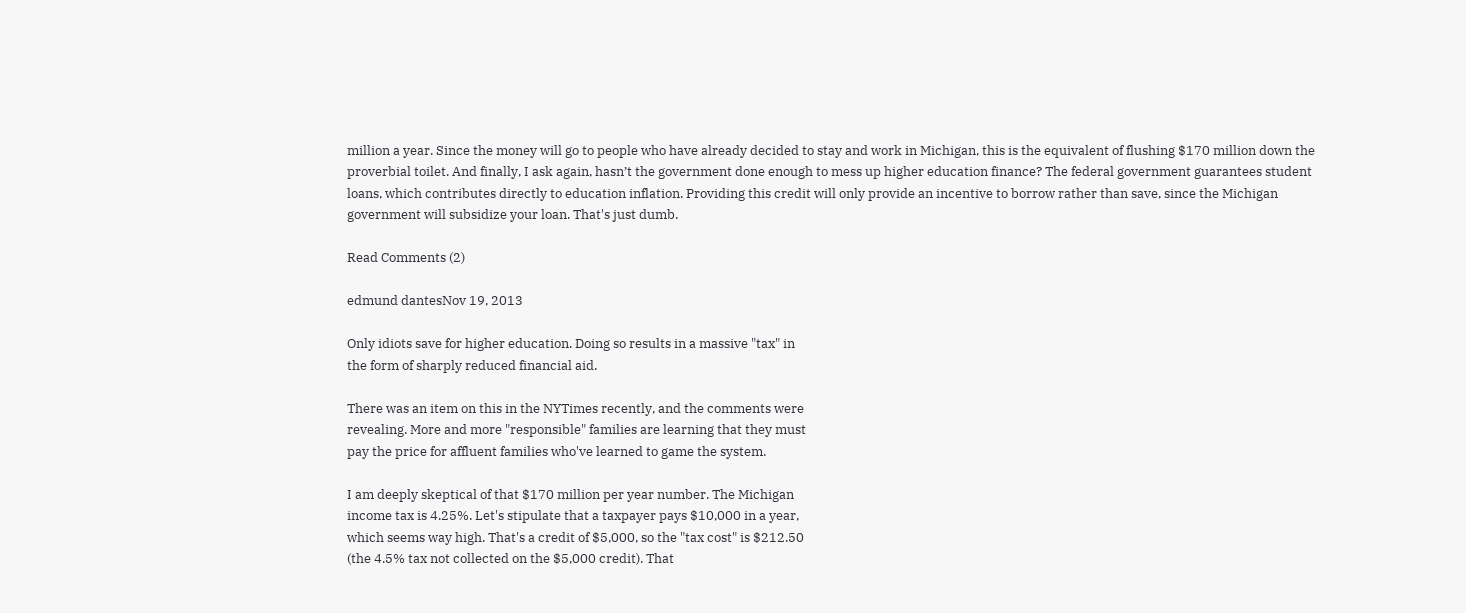million a year. Since the money will go to people who have already decided to stay and work in Michigan, this is the equivalent of flushing $170 million down the proverbial toilet. And finally, I ask again, hasn’t the government done enough to mess up higher education finance? The federal government guarantees student loans, which contributes directly to education inflation. Providing this credit will only provide an incentive to borrow rather than save, since the Michigan government will subsidize your loan. That's just dumb.

Read Comments (2)

edmund dantesNov 19, 2013

Only idiots save for higher education. Doing so results in a massive "tax" in
the form of sharply reduced financial aid.

There was an item on this in the NYTimes recently, and the comments were
revealing. More and more "responsible" families are learning that they must
pay the price for affluent families who've learned to game the system.

I am deeply skeptical of that $170 million per year number. The Michigan
income tax is 4.25%. Let's stipulate that a taxpayer pays $10,000 in a year,
which seems way high. That's a credit of $5,000, so the "tax cost" is $212.50
(the 4.5% tax not collected on the $5,000 credit). That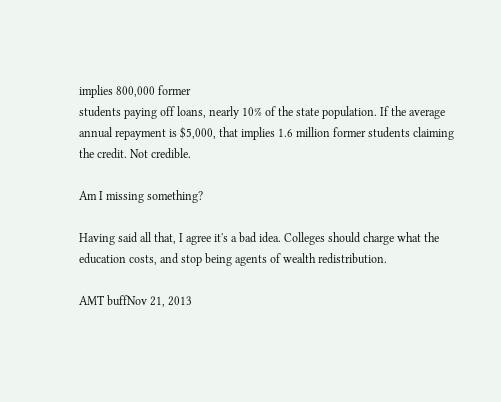implies 800,000 former
students paying off loans, nearly 10% of the state population. If the average
annual repayment is $5,000, that implies 1.6 million former students claiming
the credit. Not credible.

Am I missing something?

Having said all that, I agree it's a bad idea. Colleges should charge what the
education costs, and stop being agents of wealth redistribution.

AMT buffNov 21, 2013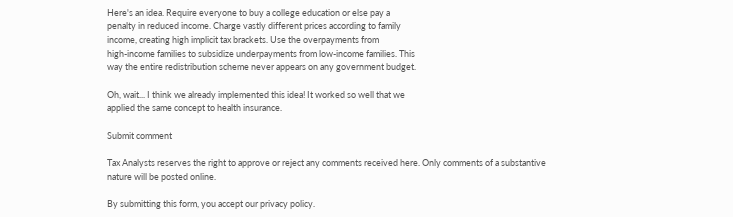Here's an idea. Require everyone to buy a college education or else pay a
penalty in reduced income. Charge vastly different prices according to family
income, creating high implicit tax brackets. Use the overpayments from
high-income families to subsidize underpayments from low-income families. This
way the entire redistribution scheme never appears on any government budget.

Oh, wait... I think we already implemented this idea! It worked so well that we
applied the same concept to health insurance.

Submit comment

Tax Analysts reserves the right to approve or reject any comments received here. Only comments of a substantive nature will be posted online.

By submitting this form, you accept our privacy policy.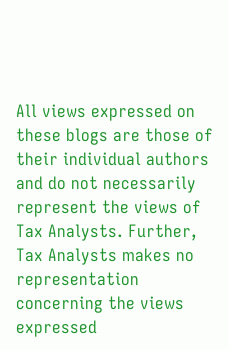All views expressed on these blogs are those of their individual authors and do not necessarily represent the views of Tax Analysts. Further, Tax Analysts makes no representation concerning the views expressed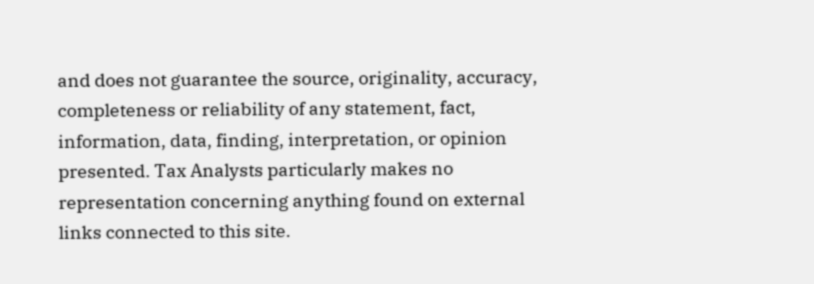and does not guarantee the source, originality, accuracy, completeness or reliability of any statement, fact, information, data, finding, interpretation, or opinion presented. Tax Analysts particularly makes no representation concerning anything found on external links connected to this site.